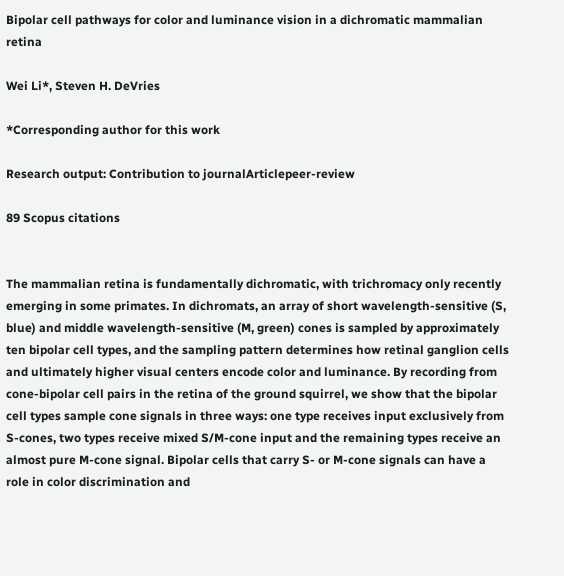Bipolar cell pathways for color and luminance vision in a dichromatic mammalian retina

Wei Li*, Steven H. DeVries

*Corresponding author for this work

Research output: Contribution to journalArticlepeer-review

89 Scopus citations


The mammalian retina is fundamentally dichromatic, with trichromacy only recently emerging in some primates. In dichromats, an array of short wavelength-sensitive (S, blue) and middle wavelength-sensitive (M, green) cones is sampled by approximately ten bipolar cell types, and the sampling pattern determines how retinal ganglion cells and ultimately higher visual centers encode color and luminance. By recording from cone-bipolar cell pairs in the retina of the ground squirrel, we show that the bipolar cell types sample cone signals in three ways: one type receives input exclusively from S-cones, two types receive mixed S/M-cone input and the remaining types receive an almost pure M-cone signal. Bipolar cells that carry S- or M-cone signals can have a role in color discrimination and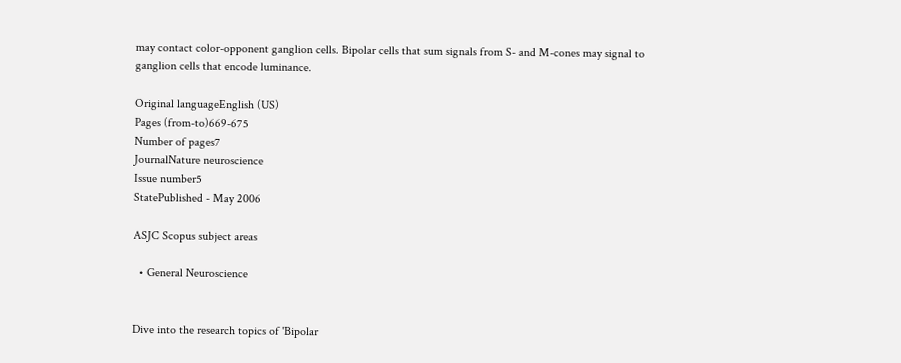may contact color-opponent ganglion cells. Bipolar cells that sum signals from S- and M-cones may signal to ganglion cells that encode luminance.

Original languageEnglish (US)
Pages (from-to)669-675
Number of pages7
JournalNature neuroscience
Issue number5
StatePublished - May 2006

ASJC Scopus subject areas

  • General Neuroscience


Dive into the research topics of 'Bipolar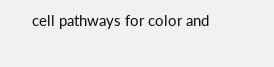cell pathways for color and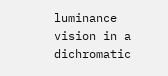luminance vision in a dichromatic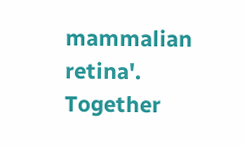mammalian retina'. Together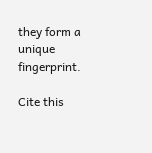they form a unique fingerprint.

Cite this